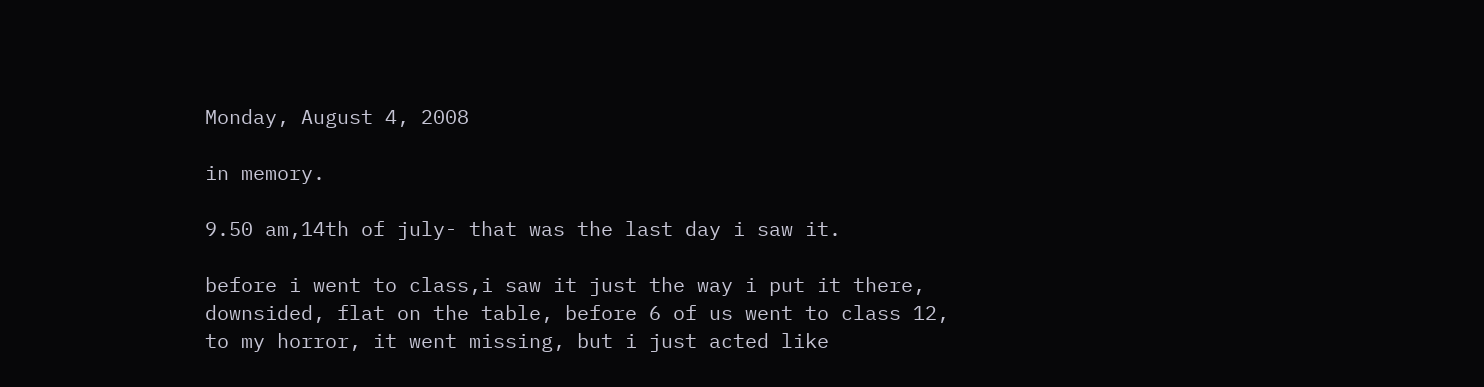Monday, August 4, 2008

in memory.

9.50 am,14th of july- that was the last day i saw it.

before i went to class,i saw it just the way i put it there, downsided, flat on the table, before 6 of us went to class 12, to my horror, it went missing, but i just acted like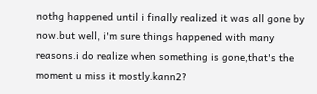nothg happened until i finally realized it was all gone by now.but well, i'm sure things happened with many reasons.i do realize when something is gone,that's the moment u miss it mostly.kann2?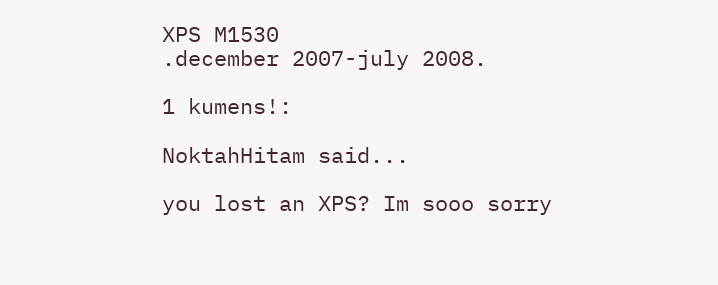XPS M1530
.december 2007-july 2008.

1 kumens!:

NoktahHitam said...

you lost an XPS? Im sooo sorry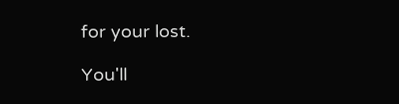for your lost.

You'll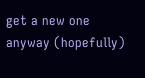get a new one anyway (hopefully)